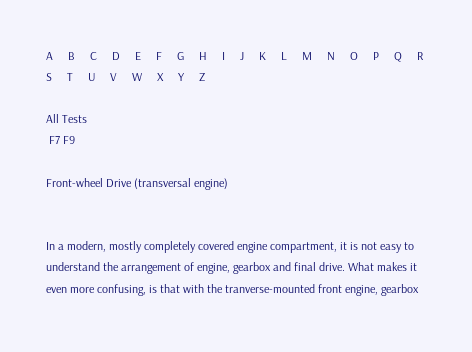A     B     C     D     E     F     G     H     I     J     K     L     M     N     O     P     Q     R     S     T     U     V     W     X     Y     Z

All Tests
 F7 F9

Front-wheel Drive (transversal engine)


In a modern, mostly completely covered engine compartment, it is not easy to understand the arrangement of engine, gearbox and final drive. What makes it even more confusing, is that with the tranverse-mounted front engine, gearbox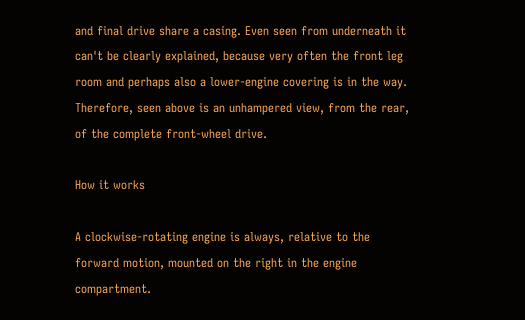and final drive share a casing. Even seen from underneath it can't be clearly explained, because very often the front leg room and perhaps also a lower-engine covering is in the way. Therefore, seen above is an unhampered view, from the rear, of the complete front-wheel drive.

How it works

A clockwise-rotating engine is always, relative to the forward motion, mounted on the right in the engine compartment.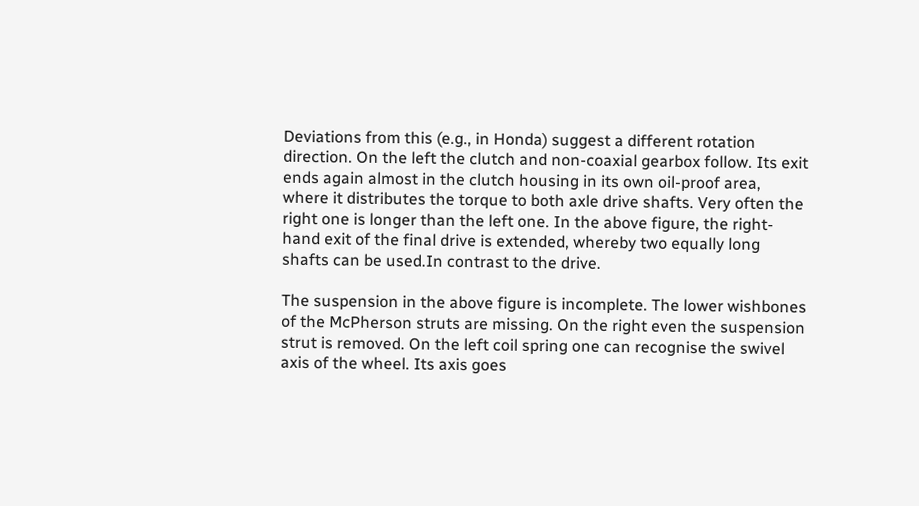Deviations from this (e.g., in Honda) suggest a different rotation direction. On the left the clutch and non-coaxial gearbox follow. Its exit ends again almost in the clutch housing in its own oil-proof area, where it distributes the torque to both axle drive shafts. Very often the right one is longer than the left one. In the above figure, the right-hand exit of the final drive is extended, whereby two equally long shafts can be used.In contrast to the drive.

The suspension in the above figure is incomplete. The lower wishbones of the McPherson struts are missing. On the right even the suspension strut is removed. On the left coil spring one can recognise the swivel axis of the wheel. Its axis goes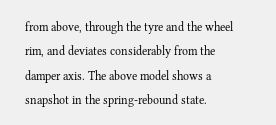from above, through the tyre and the wheel rim, and deviates considerably from the damper axis. The above model shows a snapshot in the spring-rebound state.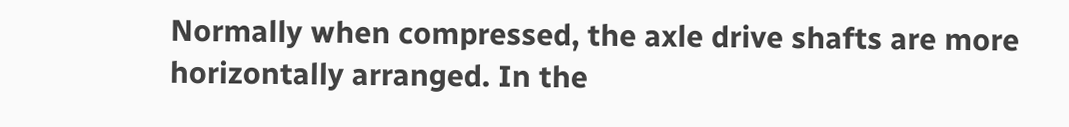Normally when compressed, the axle drive shafts are more horizontally arranged. In the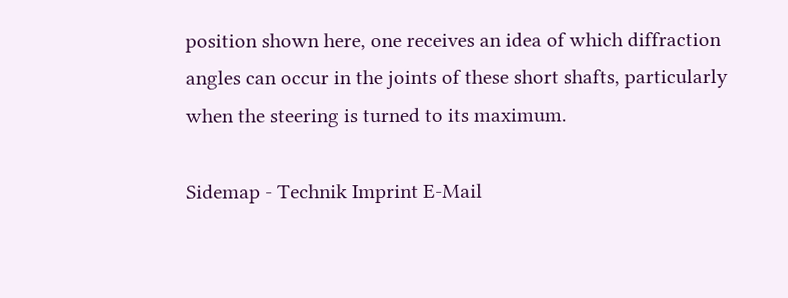position shown here, one receives an idea of which diffraction angles can occur in the joints of these short shafts, particularly when the steering is turned to its maximum.

Sidemap - Technik Imprint E-Mail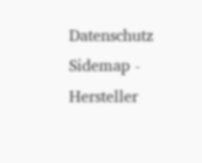Datenschutz Sidemap - Hersteller